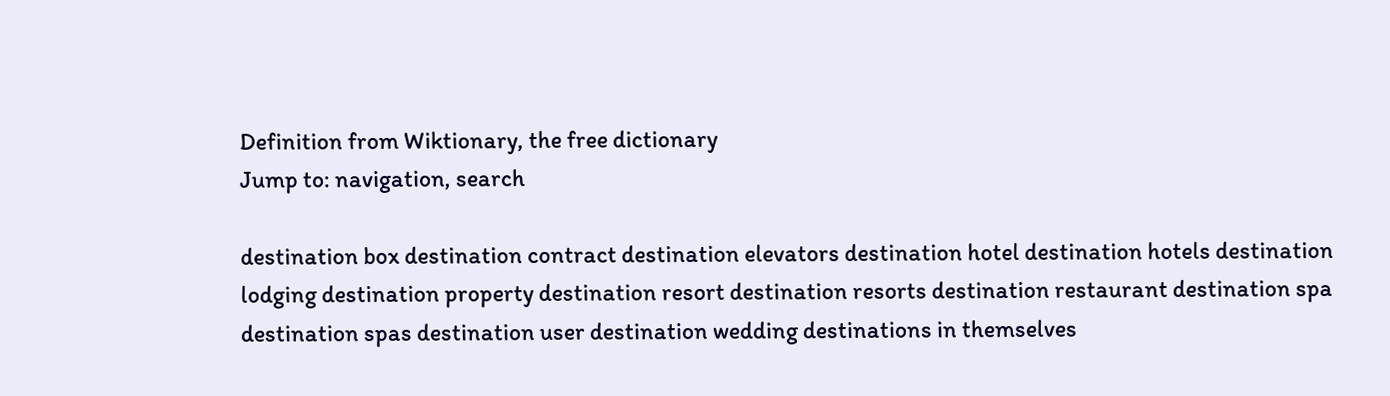Definition from Wiktionary, the free dictionary
Jump to: navigation, search

destination box destination contract destination elevators destination hotel destination hotels destination lodging destination property destination resort destination resorts destination restaurant destination spa destination spas destination user destination wedding destinations in themselves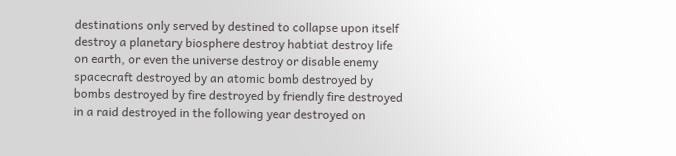destinations only served by destined to collapse upon itself destroy a planetary biosphere destroy habtiat destroy life on earth, or even the universe destroy or disable enemy spacecraft destroyed by an atomic bomb destroyed by bombs destroyed by fire destroyed by friendly fire destroyed in a raid destroyed in the following year destroyed on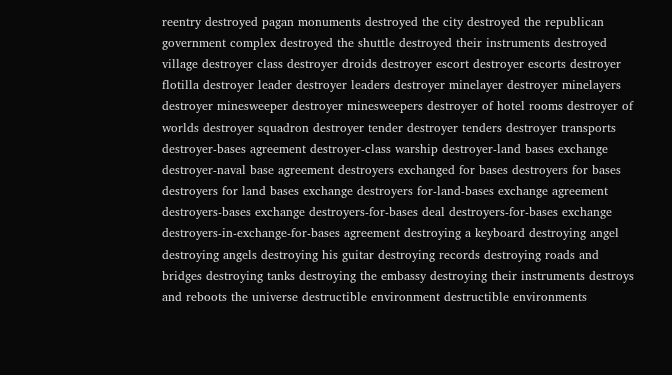reentry destroyed pagan monuments destroyed the city destroyed the republican government complex destroyed the shuttle destroyed their instruments destroyed village destroyer class destroyer droids destroyer escort destroyer escorts destroyer flotilla destroyer leader destroyer leaders destroyer minelayer destroyer minelayers destroyer minesweeper destroyer minesweepers destroyer of hotel rooms destroyer of worlds destroyer squadron destroyer tender destroyer tenders destroyer transports destroyer-bases agreement destroyer-class warship destroyer-land bases exchange destroyer-naval base agreement destroyers exchanged for bases destroyers for bases destroyers for land bases exchange destroyers for-land-bases exchange agreement destroyers-bases exchange destroyers-for-bases deal destroyers-for-bases exchange destroyers-in-exchange-for-bases agreement destroying a keyboard destroying angel destroying angels destroying his guitar destroying records destroying roads and bridges destroying tanks destroying the embassy destroying their instruments destroys and reboots the universe destructible environment destructible environments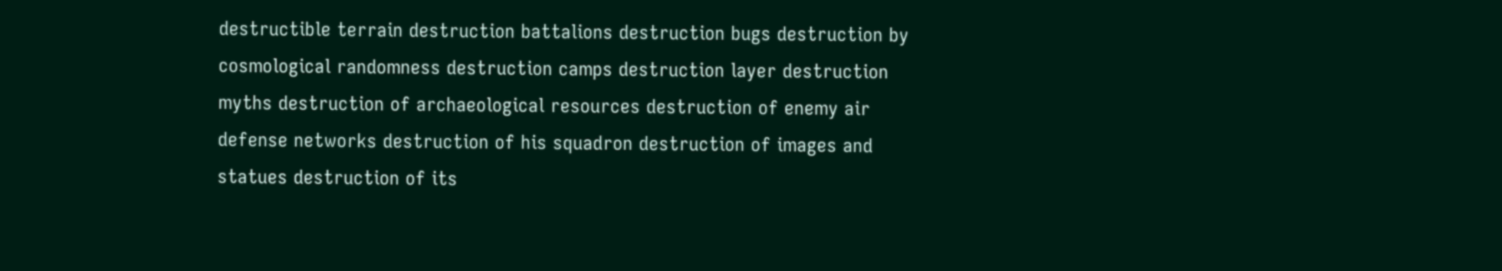destructible terrain destruction battalions destruction bugs destruction by cosmological randomness destruction camps destruction layer destruction myths destruction of archaeological resources destruction of enemy air defense networks destruction of his squadron destruction of images and statues destruction of its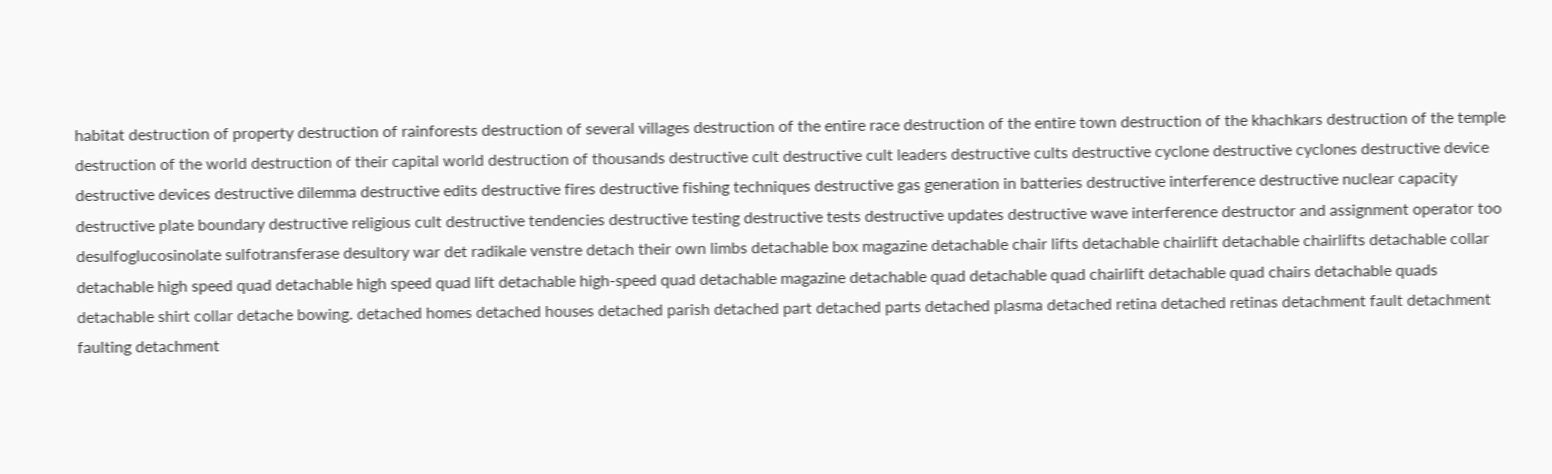habitat destruction of property destruction of rainforests destruction of several villages destruction of the entire race destruction of the entire town destruction of the khachkars destruction of the temple destruction of the world destruction of their capital world destruction of thousands destructive cult destructive cult leaders destructive cults destructive cyclone destructive cyclones destructive device destructive devices destructive dilemma destructive edits destructive fires destructive fishing techniques destructive gas generation in batteries destructive interference destructive nuclear capacity destructive plate boundary destructive religious cult destructive tendencies destructive testing destructive tests destructive updates destructive wave interference destructor and assignment operator too desulfoglucosinolate sulfotransferase desultory war det radikale venstre detach their own limbs detachable box magazine detachable chair lifts detachable chairlift detachable chairlifts detachable collar detachable high speed quad detachable high speed quad lift detachable high-speed quad detachable magazine detachable quad detachable quad chairlift detachable quad chairs detachable quads detachable shirt collar detache bowing. detached homes detached houses detached parish detached part detached parts detached plasma detached retina detached retinas detachment fault detachment faulting detachment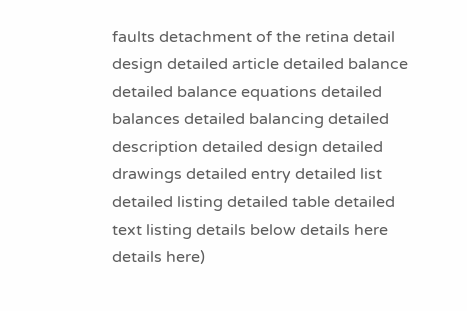faults detachment of the retina detail design detailed article detailed balance detailed balance equations detailed balances detailed balancing detailed description detailed design detailed drawings detailed entry detailed list detailed listing detailed table detailed text listing details below details here details here)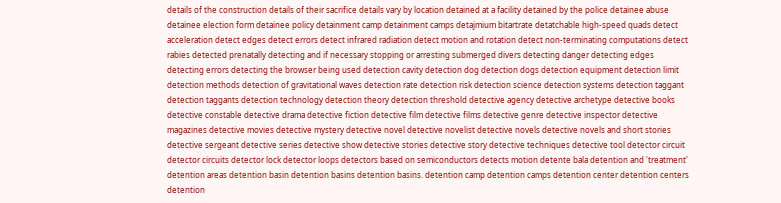details of the construction details of their sacrifice details vary by location detained at a facility detained by the police detainee abuse detainee election form detainee policy detainment camp detainment camps detajmium bitartrate detatchable high-speed quads detect acceleration detect edges detect errors detect infrared radiation detect motion and rotation detect non-terminating computations detect rabies detected prenatally detecting and if necessary stopping or arresting submerged divers detecting danger detecting edges detecting errors detecting the browser being used detection cavity detection dog detection dogs detection equipment detection limit detection methods detection of gravitational waves detection rate detection risk detection science detection systems detection taggant detection taggants detection technology detection theory detection threshold detective agency detective archetype detective books detective constable detective drama detective fiction detective film detective films detective genre detective inspector detective magazines detective movies detective mystery detective novel detective novelist detective novels detective novels and short stories detective sergeant detective series detective show detective stories detective story detective techniques detective tool detector circuit detector circuits detector lock detector loops detectors based on semiconductors detects motion detente bala detention and 'treatment' detention areas detention basin detention basins detention basins. detention camp detention camps detention center detention centers detention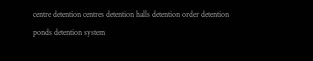centre detention centres detention halls detention order detention ponds detention system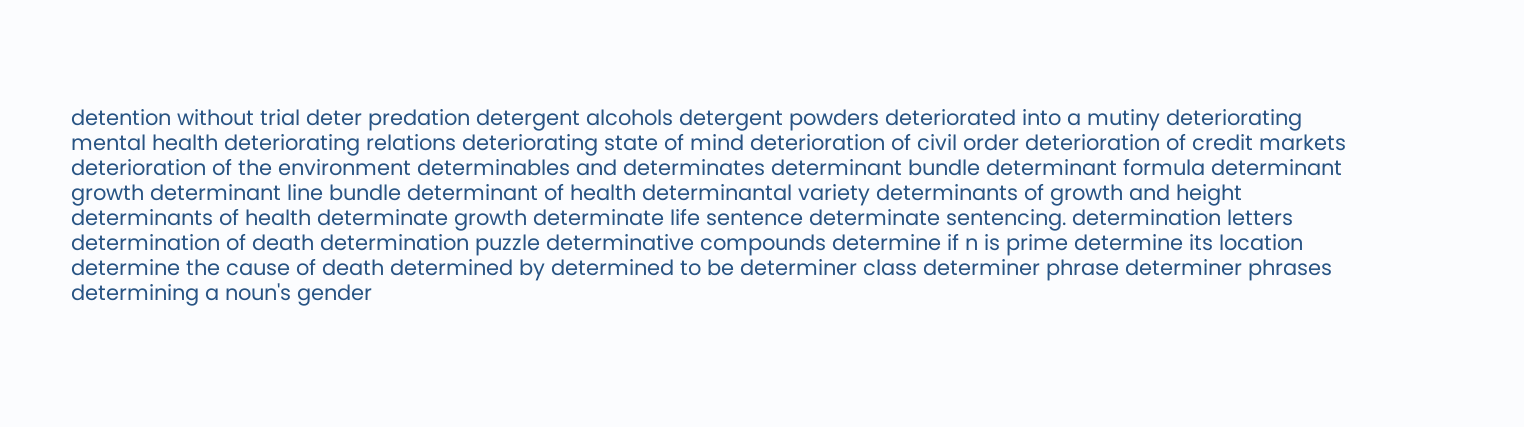detention without trial deter predation detergent alcohols detergent powders deteriorated into a mutiny deteriorating mental health deteriorating relations deteriorating state of mind deterioration of civil order deterioration of credit markets deterioration of the environment determinables and determinates determinant bundle determinant formula determinant growth determinant line bundle determinant of health determinantal variety determinants of growth and height determinants of health determinate growth determinate life sentence determinate sentencing. determination letters determination of death determination puzzle determinative compounds determine if n is prime determine its location determine the cause of death determined by determined to be determiner class determiner phrase determiner phrases determining a noun's gender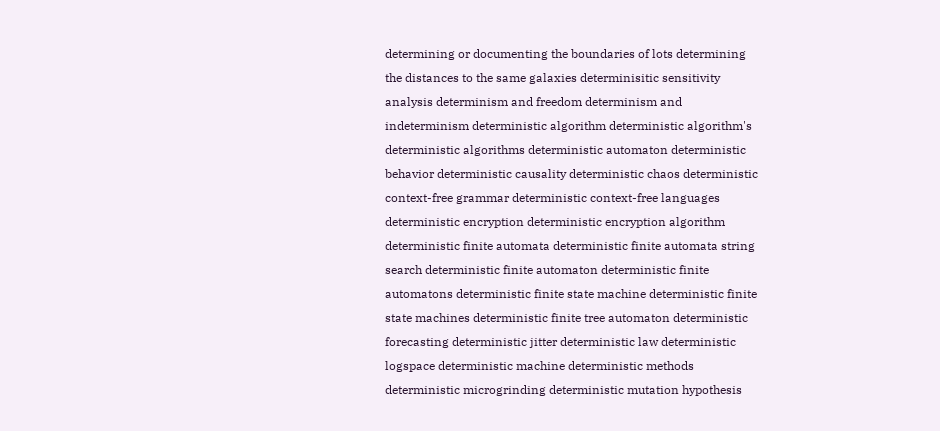determining or documenting the boundaries of lots determining the distances to the same galaxies determinisitic sensitivity analysis determinism and freedom determinism and indeterminism deterministic algorithm deterministic algorithm's deterministic algorithms deterministic automaton deterministic behavior deterministic causality deterministic chaos deterministic context-free grammar deterministic context-free languages deterministic encryption deterministic encryption algorithm deterministic finite automata deterministic finite automata string search deterministic finite automaton deterministic finite automatons deterministic finite state machine deterministic finite state machines deterministic finite tree automaton deterministic forecasting deterministic jitter deterministic law deterministic logspace deterministic machine deterministic methods deterministic microgrinding deterministic mutation hypothesis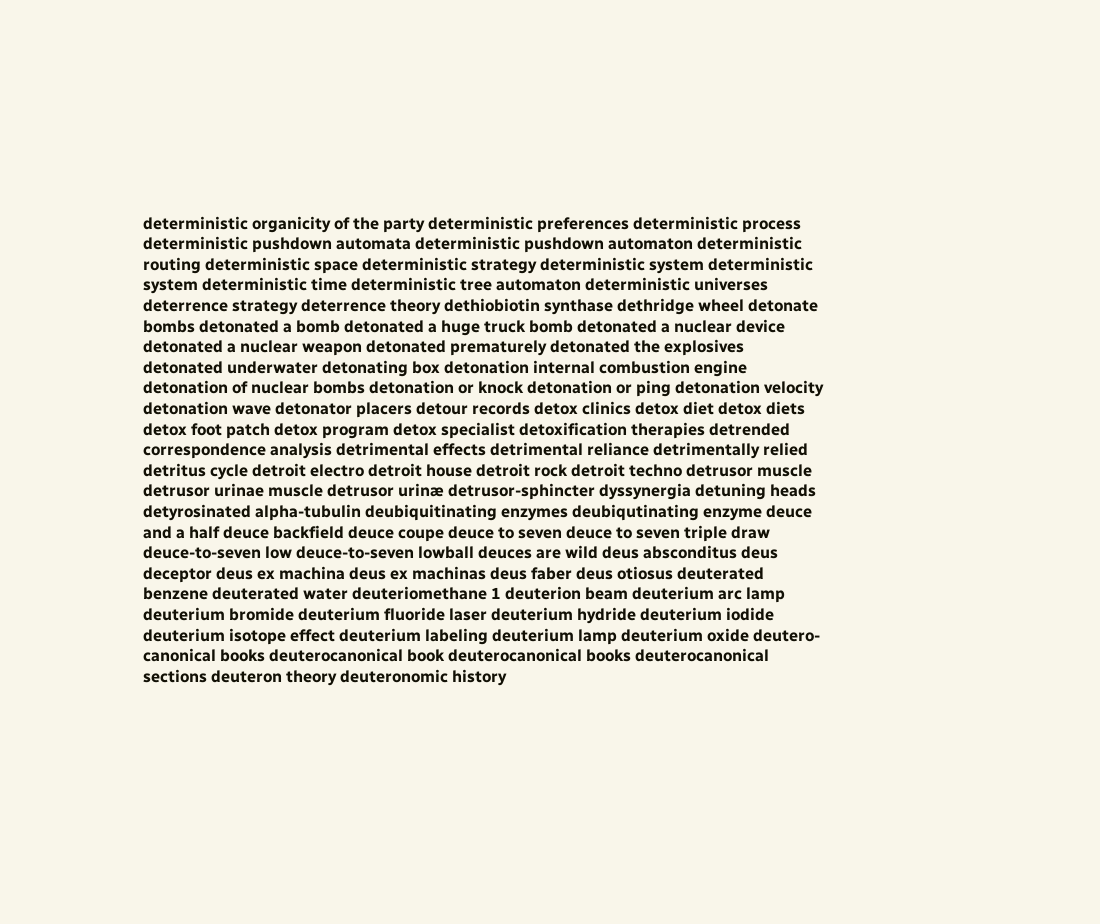deterministic organicity of the party deterministic preferences deterministic process deterministic pushdown automata deterministic pushdown automaton deterministic routing deterministic space deterministic strategy deterministic system deterministic system deterministic time deterministic tree automaton deterministic universes deterrence strategy deterrence theory dethiobiotin synthase dethridge wheel detonate bombs detonated a bomb detonated a huge truck bomb detonated a nuclear device detonated a nuclear weapon detonated prematurely detonated the explosives detonated underwater detonating box detonation internal combustion engine detonation of nuclear bombs detonation or knock detonation or ping detonation velocity detonation wave detonator placers detour records detox clinics detox diet detox diets detox foot patch detox program detox specialist detoxification therapies detrended correspondence analysis detrimental effects detrimental reliance detrimentally relied detritus cycle detroit electro detroit house detroit rock detroit techno detrusor muscle detrusor urinae muscle detrusor urinæ detrusor-sphincter dyssynergia detuning heads detyrosinated alpha-tubulin deubiquitinating enzymes deubiqutinating enzyme deuce and a half deuce backfield deuce coupe deuce to seven deuce to seven triple draw deuce-to-seven low deuce-to-seven lowball deuces are wild deus absconditus deus deceptor deus ex machina deus ex machinas deus faber deus otiosus deuterated benzene deuterated water deuteriomethane 1 deuterion beam deuterium arc lamp deuterium bromide deuterium fluoride laser deuterium hydride deuterium iodide deuterium isotope effect deuterium labeling deuterium lamp deuterium oxide deutero-canonical books deuterocanonical book deuterocanonical books deuterocanonical sections deuteron theory deuteronomic history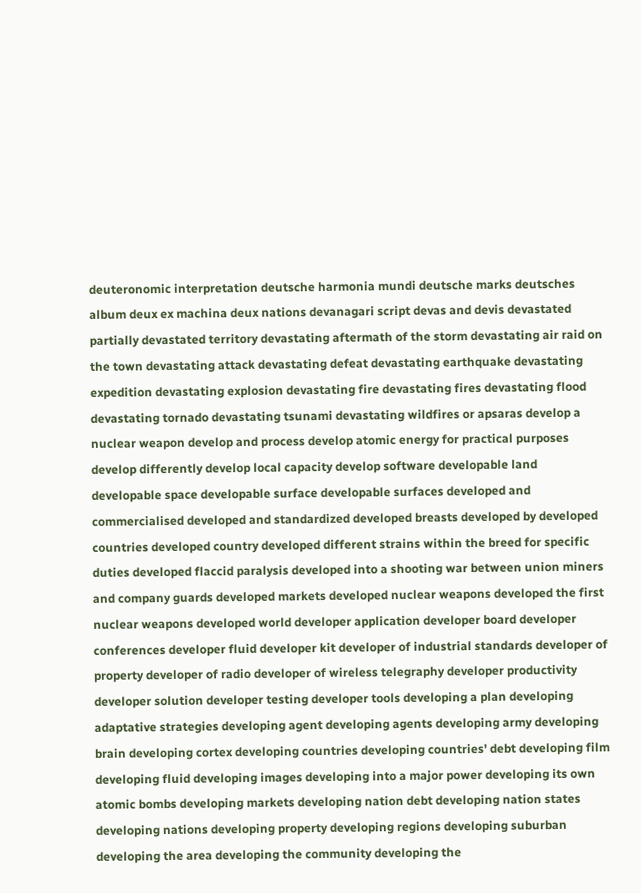deuteronomic interpretation deutsche harmonia mundi deutsche marks deutsches album deux ex machina deux nations devanagari script devas and devis devastated partially devastated territory devastating aftermath of the storm devastating air raid on the town devastating attack devastating defeat devastating earthquake devastating expedition devastating explosion devastating fire devastating fires devastating flood devastating tornado devastating tsunami devastating wildfires or apsaras develop a nuclear weapon develop and process develop atomic energy for practical purposes develop differently develop local capacity develop software developable land developable space developable surface developable surfaces developed and commercialised developed and standardized developed breasts developed by developed countries developed country developed different strains within the breed for specific duties developed flaccid paralysis developed into a shooting war between union miners and company guards developed markets developed nuclear weapons developed the first nuclear weapons developed world developer application developer board developer conferences developer fluid developer kit developer of industrial standards developer of property developer of radio developer of wireless telegraphy developer productivity developer solution developer testing developer tools developing a plan developing adaptative strategies developing agent developing agents developing army developing brain developing cortex developing countries developing countries' debt developing film developing fluid developing images developing into a major power developing its own atomic bombs developing markets developing nation debt developing nation states developing nations developing property developing regions developing suburban developing the area developing the community developing the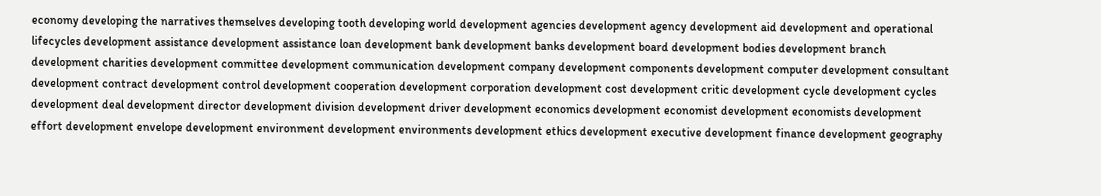economy developing the narratives themselves developing tooth developing world development agencies development agency development aid development and operational lifecycles development assistance development assistance loan development bank development banks development board development bodies development branch development charities development committee development communication development company development components development computer development consultant development contract development control development cooperation development corporation development cost development critic development cycle development cycles development deal development director development division development driver development economics development economist development economists development effort development envelope development environment development environments development ethics development executive development finance development geography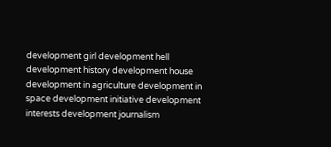development girl development hell development history development house development in agriculture development in space development initiative development interests development journalism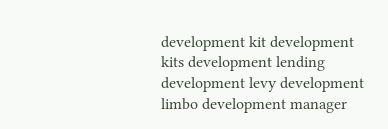development kit development kits development lending development levy development limbo development manager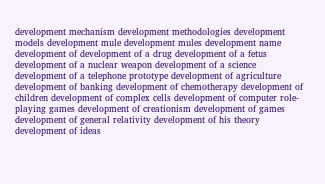development mechanism development methodologies development models development mule development mules development name development of development of a drug development of a fetus development of a nuclear weapon development of a science development of a telephone prototype development of agriculture development of banking development of chemotherapy development of children development of complex cells development of computer role-playing games development of creationism development of games development of general relativity development of his theory development of ideas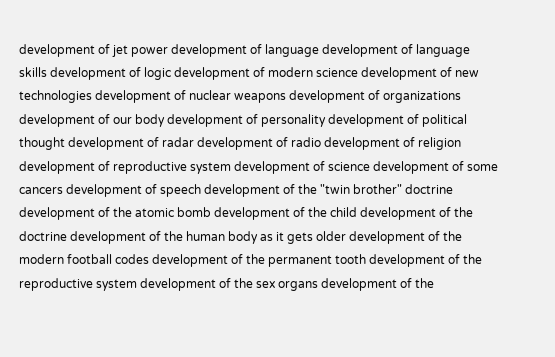development of jet power development of language development of language skills development of logic development of modern science development of new technologies development of nuclear weapons development of organizations development of our body development of personality development of political thought development of radar development of radio development of religion development of reproductive system development of science development of some cancers development of speech development of the "twin brother" doctrine development of the atomic bomb development of the child development of the doctrine development of the human body as it gets older development of the modern football codes development of the permanent tooth development of the reproductive system development of the sex organs development of the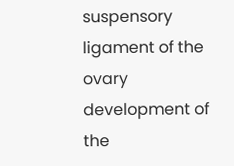suspensory ligament of the ovary development of the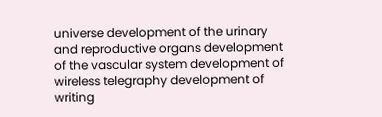universe development of the urinary and reproductive organs development of the vascular system development of wireless telegraphy development of writing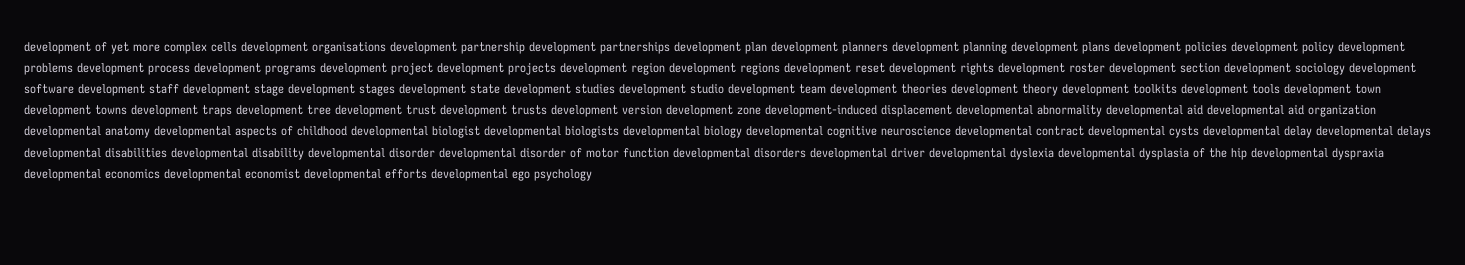development of yet more complex cells development organisations development partnership development partnerships development plan development planners development planning development plans development policies development policy development problems development process development programs development project development projects development region development regions development reset development rights development roster development section development sociology development software development staff development stage development stages development state development studies development studio development team development theories development theory development toolkits development tools development town development towns development traps development tree development trust development trusts development version development zone development-induced displacement developmental abnormality developmental aid developmental aid organization developmental anatomy developmental aspects of childhood developmental biologist developmental biologists developmental biology developmental cognitive neuroscience developmental contract developmental cysts developmental delay developmental delays developmental disabilities developmental disability developmental disorder developmental disorder of motor function developmental disorders developmental driver developmental dyslexia developmental dysplasia of the hip developmental dyspraxia developmental economics developmental economist developmental efforts developmental ego psychology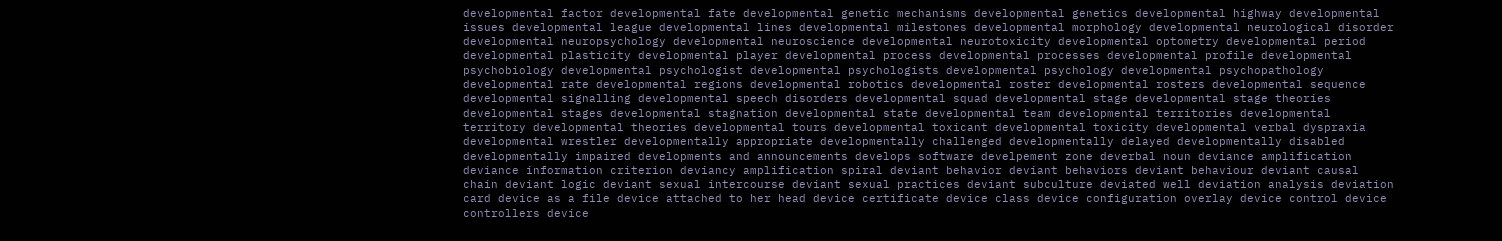developmental factor developmental fate developmental genetic mechanisms developmental genetics developmental highway developmental issues developmental league developmental lines developmental milestones developmental morphology developmental neurological disorder developmental neuropsychology developmental neuroscience developmental neurotoxicity developmental optometry developmental period developmental plasticity developmental player developmental process developmental processes developmental profile developmental psychobiology developmental psychologist developmental psychologists developmental psychology developmental psychopathology developmental rate developmental regions developmental robotics developmental roster developmental rosters developmental sequence developmental signalling developmental speech disorders developmental squad developmental stage developmental stage theories developmental stages developmental stagnation developmental state developmental team developmental territories developmental territory developmental theories developmental tours developmental toxicant developmental toxicity developmental verbal dyspraxia developmental wrestler developmentally appropriate developmentally challenged developmentally delayed developmentally disabled developmentally impaired developments and announcements develops software develpement zone deverbal noun deviance amplification deviance information criterion deviancy amplification spiral deviant behavior deviant behaviors deviant behaviour deviant causal chain deviant logic deviant sexual intercourse deviant sexual practices deviant subculture deviated well deviation analysis deviation card device as a file device attached to her head device certificate device class device configuration overlay device control device controllers device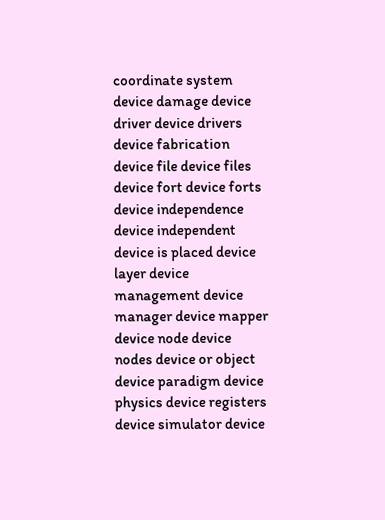coordinate system device damage device driver device drivers device fabrication device file device files device fort device forts device independence device independent device is placed device layer device management device manager device mapper device node device nodes device or object device paradigm device physics device registers device simulator device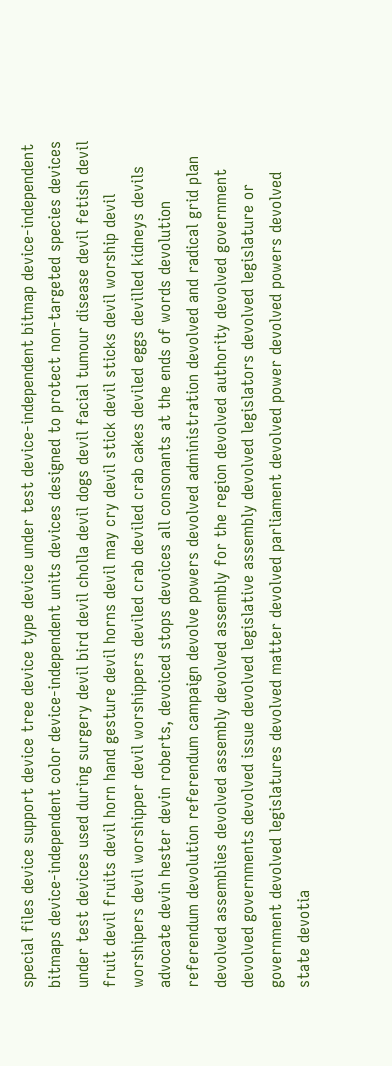special files device support device tree device type device under test device-independent bitmap device-independent bitmaps device-independent color device-independent units devices designed to protect non-targeted species devices under test devices used during surgery devil bird devil cholla devil dogs devil facial tumour disease devil fetish devil fruit devil fruits devil horn hand gesture devil horns devil may cry devil stick devil sticks devil worship devil worshipers devil worshipper devil worshippers deviled crab deviled crab cakes deviled eggs devilled kidneys devils advocate devin hester devin roberts, devoiced stops devoices all consonants at the ends of words devolution referendum devolution referendum campaign devolve powers devolved administration devolved and radical grid plan devolved assemblies devolved assembly devolved assembly for the region devolved authority devolved government devolved governments devolved issue devolved legislative assembly devolved legislators devolved legislature or government devolved legislatures devolved matter devolved parliament devolved power devolved powers devolved state devotia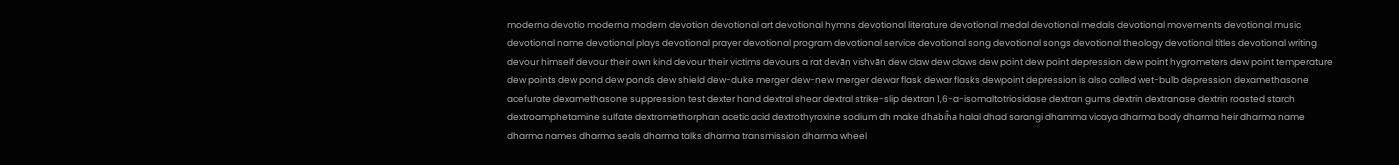moderna devotio moderna modern devotion devotional art devotional hymns devotional literature devotional medal devotional medals devotional movements devotional music devotional name devotional plays devotional prayer devotional program devotional service devotional song devotional songs devotional theology devotional titles devotional writing devour himself devour their own kind devour their victims devours a rat devān vishvān dew claw dew claws dew point dew point depression dew point hygrometers dew point temperature dew points dew pond dew ponds dew shield dew-duke merger dew-new merger dewar flask dewar flasks dewpoint depression is also called wet-bulb depression dexamethasone acefurate dexamethasone suppression test dexter hand dextral shear dextral strike-slip dextran 1,6-a-isomaltotriosidase dextran gums dextrin dextranase dextrin roasted starch dextroamphetamine sulfate dextromethorphan acetic acid dextrothyroxine sodium dh make dhabiĥa halal dhad sarangi dhamma vicaya dharma body dharma heir dharma name dharma names dharma seals dharma talks dharma transmission dharma wheel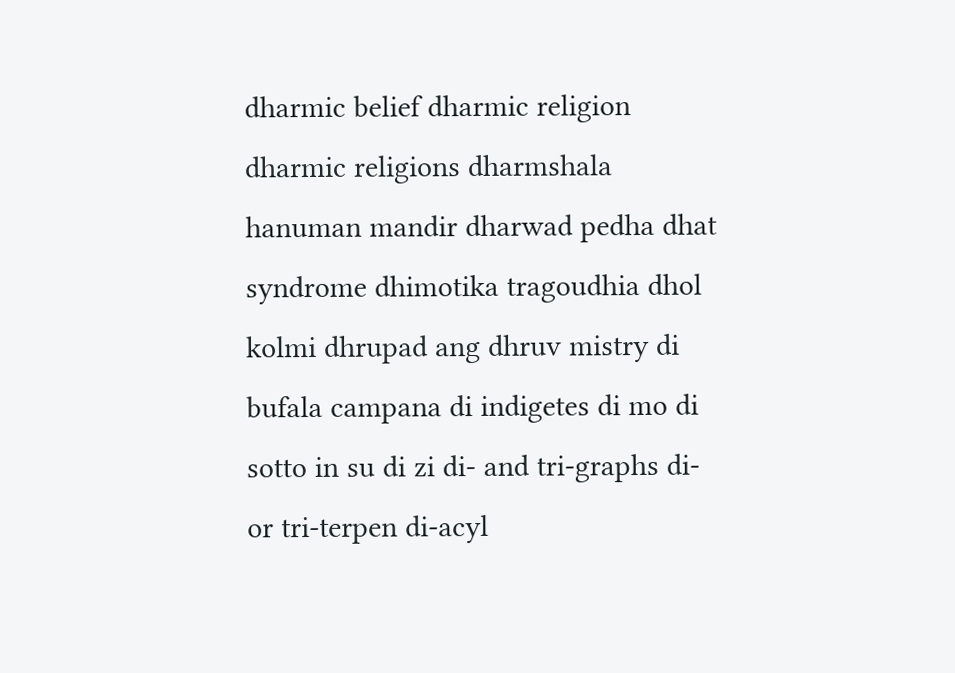dharmic belief dharmic religion dharmic religions dharmshala hanuman mandir dharwad pedha dhat syndrome dhimotika tragoudhia dhol kolmi dhrupad ang dhruv mistry di bufala campana di indigetes di mo di sotto in su di zi di- and tri-graphs di- or tri-terpen di-acyl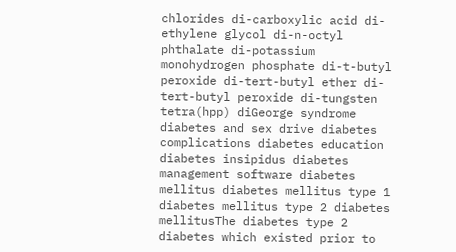chlorides di-carboxylic acid di-ethylene glycol di-n-octyl phthalate di-potassium monohydrogen phosphate di-t-butyl peroxide di-tert-butyl ether di-tert-butyl peroxide di-tungsten tetra(hpp) diGeorge syndrome diabetes and sex drive diabetes complications diabetes education diabetes insipidus diabetes management software diabetes mellitus diabetes mellitus type 1 diabetes mellitus type 2 diabetes mellitusThe diabetes type 2 diabetes which existed prior to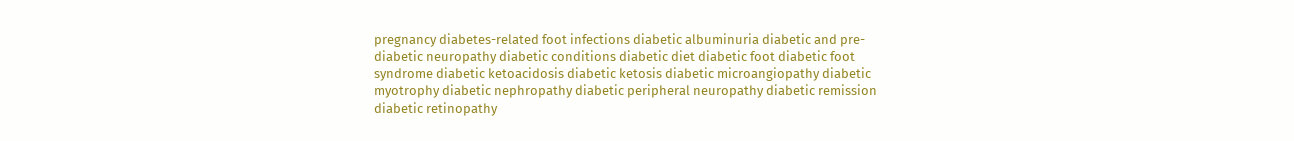pregnancy diabetes-related foot infections diabetic albuminuria diabetic and pre-diabetic neuropathy diabetic conditions diabetic diet diabetic foot diabetic foot syndrome diabetic ketoacidosis diabetic ketosis diabetic microangiopathy diabetic myotrophy diabetic nephropathy diabetic peripheral neuropathy diabetic remission diabetic retinopathy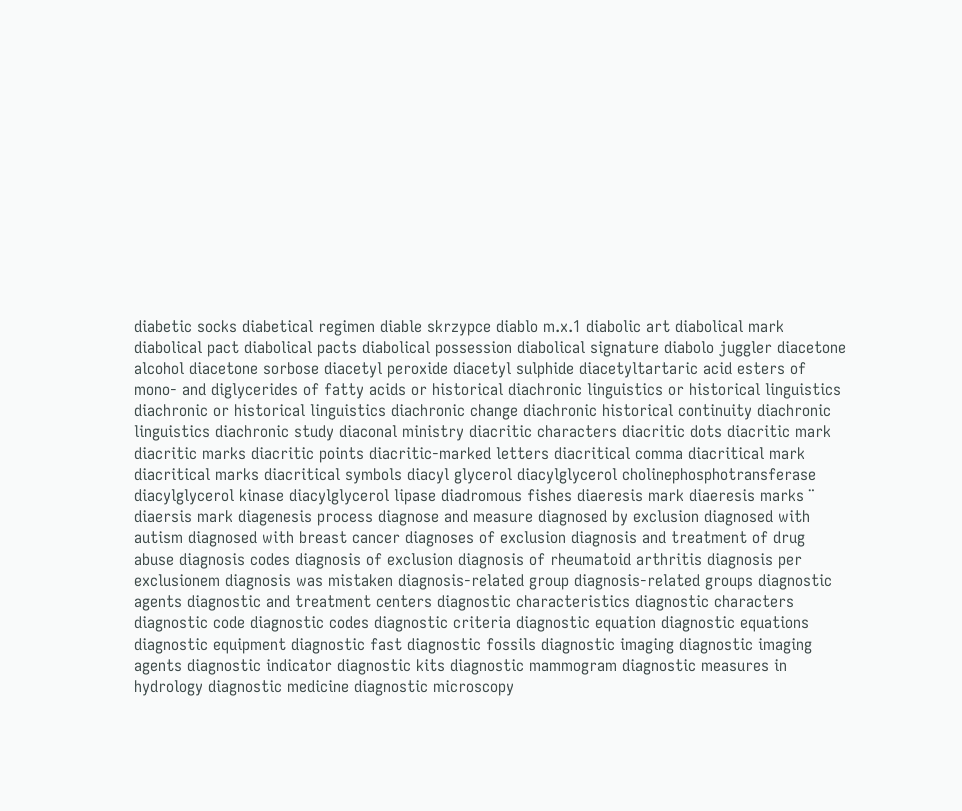diabetic socks diabetical regimen diable skrzypce diablo m.x.1 diabolic art diabolical mark diabolical pact diabolical pacts diabolical possession diabolical signature diabolo juggler diacetone alcohol diacetone sorbose diacetyl peroxide diacetyl sulphide diacetyltartaric acid esters of mono- and diglycerides of fatty acids or historical diachronic linguistics or historical linguistics diachronic or historical linguistics diachronic change diachronic historical continuity diachronic linguistics diachronic study diaconal ministry diacritic characters diacritic dots diacritic mark diacritic marks diacritic points diacritic-marked letters diacritical comma diacritical mark diacritical marks diacritical symbols diacyl glycerol diacylglycerol cholinephosphotransferase diacylglycerol kinase diacylglycerol lipase diadromous fishes diaeresis mark diaeresis marks ¨ diaersis mark diagenesis process diagnose and measure diagnosed by exclusion diagnosed with autism diagnosed with breast cancer diagnoses of exclusion diagnosis and treatment of drug abuse diagnosis codes diagnosis of exclusion diagnosis of rheumatoid arthritis diagnosis per exclusionem diagnosis was mistaken diagnosis-related group diagnosis-related groups diagnostic agents diagnostic and treatment centers diagnostic characteristics diagnostic characters diagnostic code diagnostic codes diagnostic criteria diagnostic equation diagnostic equations diagnostic equipment diagnostic fast diagnostic fossils diagnostic imaging diagnostic imaging agents diagnostic indicator diagnostic kits diagnostic mammogram diagnostic measures in hydrology diagnostic medicine diagnostic microscopy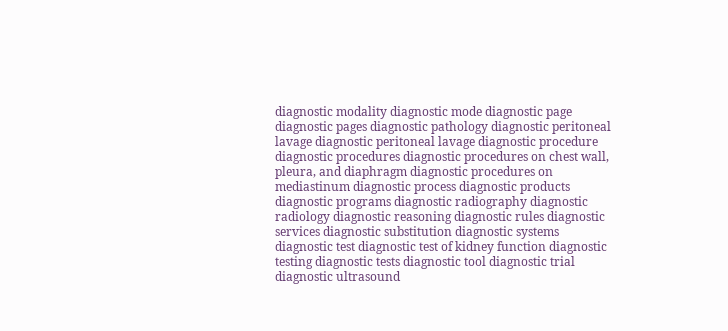diagnostic modality diagnostic mode diagnostic page diagnostic pages diagnostic pathology diagnostic peritoneal lavage diagnostic peritoneal lavage diagnostic procedure diagnostic procedures diagnostic procedures on chest wall, pleura, and diaphragm diagnostic procedures on mediastinum diagnostic process diagnostic products diagnostic programs diagnostic radiography diagnostic radiology diagnostic reasoning diagnostic rules diagnostic services diagnostic substitution diagnostic systems diagnostic test diagnostic test of kidney function diagnostic testing diagnostic tests diagnostic tool diagnostic trial diagnostic ultrasound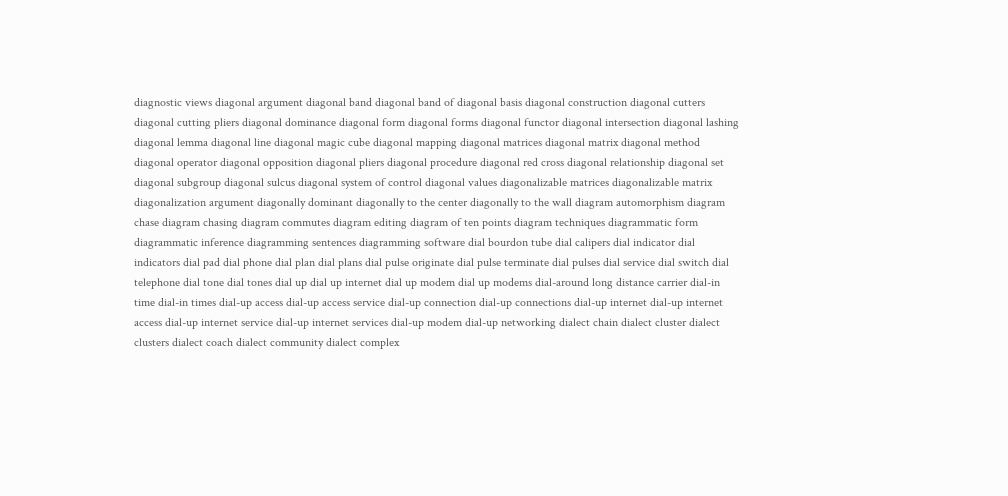diagnostic views diagonal argument diagonal band diagonal band of diagonal basis diagonal construction diagonal cutters diagonal cutting pliers diagonal dominance diagonal form diagonal forms diagonal functor diagonal intersection diagonal lashing diagonal lemma diagonal line diagonal magic cube diagonal mapping diagonal matrices diagonal matrix diagonal method diagonal operator diagonal opposition diagonal pliers diagonal procedure diagonal red cross diagonal relationship diagonal set diagonal subgroup diagonal sulcus diagonal system of control diagonal values diagonalizable matrices diagonalizable matrix diagonalization argument diagonally dominant diagonally to the center diagonally to the wall diagram automorphism diagram chase diagram chasing diagram commutes diagram editing diagram of ten points diagram techniques diagrammatic form diagrammatic inference diagramming sentences diagramming software dial bourdon tube dial calipers dial indicator dial indicators dial pad dial phone dial plan dial plans dial pulse originate dial pulse terminate dial pulses dial service dial switch dial telephone dial tone dial tones dial up dial up internet dial up modem dial up modems dial-around long distance carrier dial-in time dial-in times dial-up access dial-up access service dial-up connection dial-up connections dial-up internet dial-up internet access dial-up internet service dial-up internet services dial-up modem dial-up networking dialect chain dialect cluster dialect clusters dialect coach dialect community dialect complex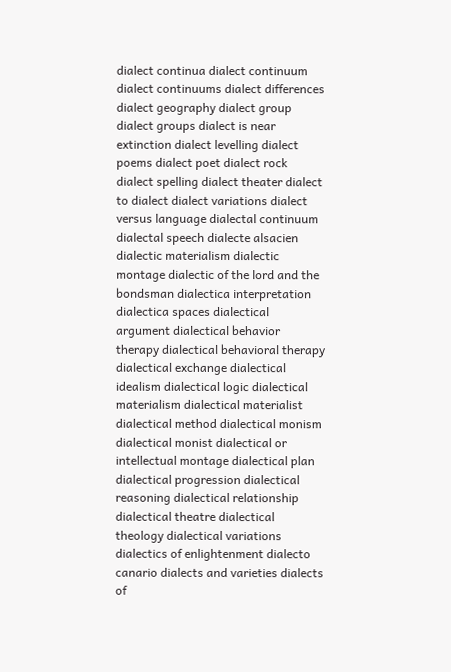dialect continua dialect continuum dialect continuums dialect differences dialect geography dialect group dialect groups dialect is near extinction dialect levelling dialect poems dialect poet dialect rock dialect spelling dialect theater dialect to dialect dialect variations dialect versus language dialectal continuum dialectal speech dialecte alsacien dialectic materialism dialectic montage dialectic of the lord and the bondsman dialectica interpretation dialectica spaces dialectical argument dialectical behavior therapy dialectical behavioral therapy dialectical exchange dialectical idealism dialectical logic dialectical materialism dialectical materialist dialectical method dialectical monism dialectical monist dialectical or intellectual montage dialectical plan dialectical progression dialectical reasoning dialectical relationship dialectical theatre dialectical theology dialectical variations dialectics of enlightenment dialecto canario dialects and varieties dialects of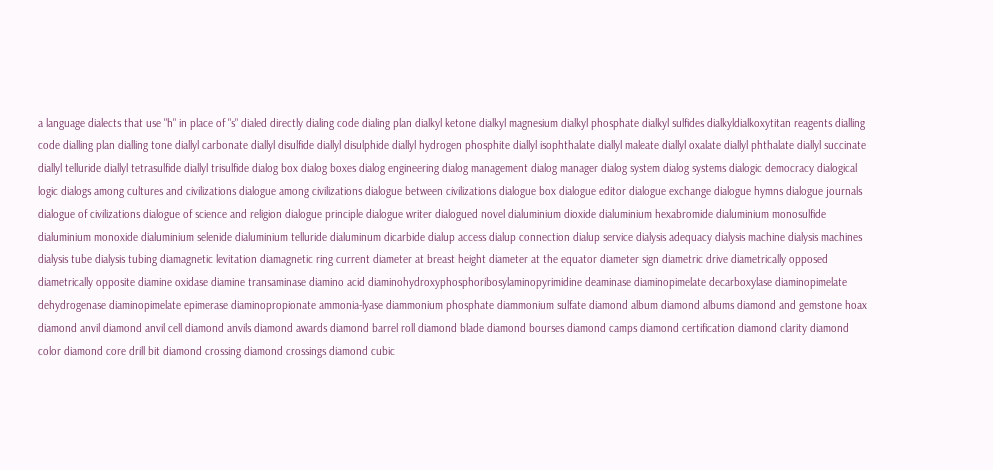a language dialects that use "h" in place of "s" dialed directly dialing code dialing plan dialkyl ketone dialkyl magnesium dialkyl phosphate dialkyl sulfides dialkyldialkoxytitan reagents dialling code dialling plan dialling tone diallyl carbonate diallyl disulfide diallyl disulphide diallyl hydrogen phosphite diallyl isophthalate diallyl maleate diallyl oxalate diallyl phthalate diallyl succinate diallyl telluride diallyl tetrasulfide diallyl trisulfide dialog box dialog boxes dialog engineering dialog management dialog manager dialog system dialog systems dialogic democracy dialogical logic dialogs among cultures and civilizations dialogue among civilizations dialogue between civilizations dialogue box dialogue editor dialogue exchange dialogue hymns dialogue journals dialogue of civilizations dialogue of science and religion dialogue principle dialogue writer dialogued novel dialuminium dioxide dialuminium hexabromide dialuminium monosulfide dialuminium monoxide dialuminium selenide dialuminium telluride dialuminum dicarbide dialup access dialup connection dialup service dialysis adequacy dialysis machine dialysis machines dialysis tube dialysis tubing diamagnetic levitation diamagnetic ring current diameter at breast height diameter at the equator diameter sign diametric drive diametrically opposed diametrically opposite diamine oxidase diamine transaminase diamino acid diaminohydroxyphosphoribosylaminopyrimidine deaminase diaminopimelate decarboxylase diaminopimelate dehydrogenase diaminopimelate epimerase diaminopropionate ammonia-lyase diammonium phosphate diammonium sulfate diamond album diamond albums diamond and gemstone hoax diamond anvil diamond anvil cell diamond anvils diamond awards diamond barrel roll diamond blade diamond bourses diamond camps diamond certification diamond clarity diamond color diamond core drill bit diamond crossing diamond crossings diamond cubic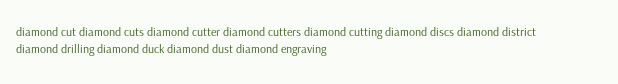diamond cut diamond cuts diamond cutter diamond cutters diamond cutting diamond discs diamond district diamond drilling diamond duck diamond dust diamond engraving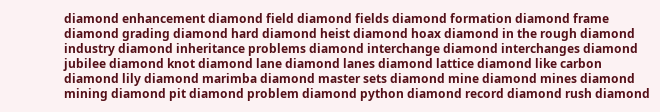diamond enhancement diamond field diamond fields diamond formation diamond frame diamond grading diamond hard diamond heist diamond hoax diamond in the rough diamond industry diamond inheritance problems diamond interchange diamond interchanges diamond jubilee diamond knot diamond lane diamond lanes diamond lattice diamond like carbon diamond lily diamond marimba diamond master sets diamond mine diamond mines diamond mining diamond pit diamond problem diamond python diamond record diamond rush diamond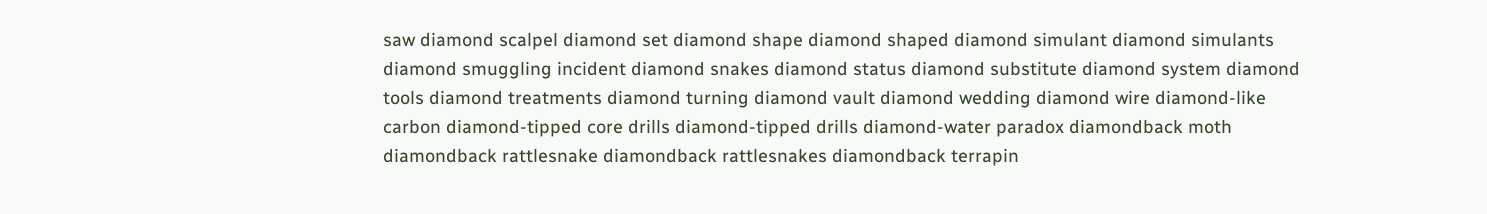saw diamond scalpel diamond set diamond shape diamond shaped diamond simulant diamond simulants diamond smuggling incident diamond snakes diamond status diamond substitute diamond system diamond tools diamond treatments diamond turning diamond vault diamond wedding diamond wire diamond-like carbon diamond-tipped core drills diamond-tipped drills diamond-water paradox diamondback moth diamondback rattlesnake diamondback rattlesnakes diamondback terrapin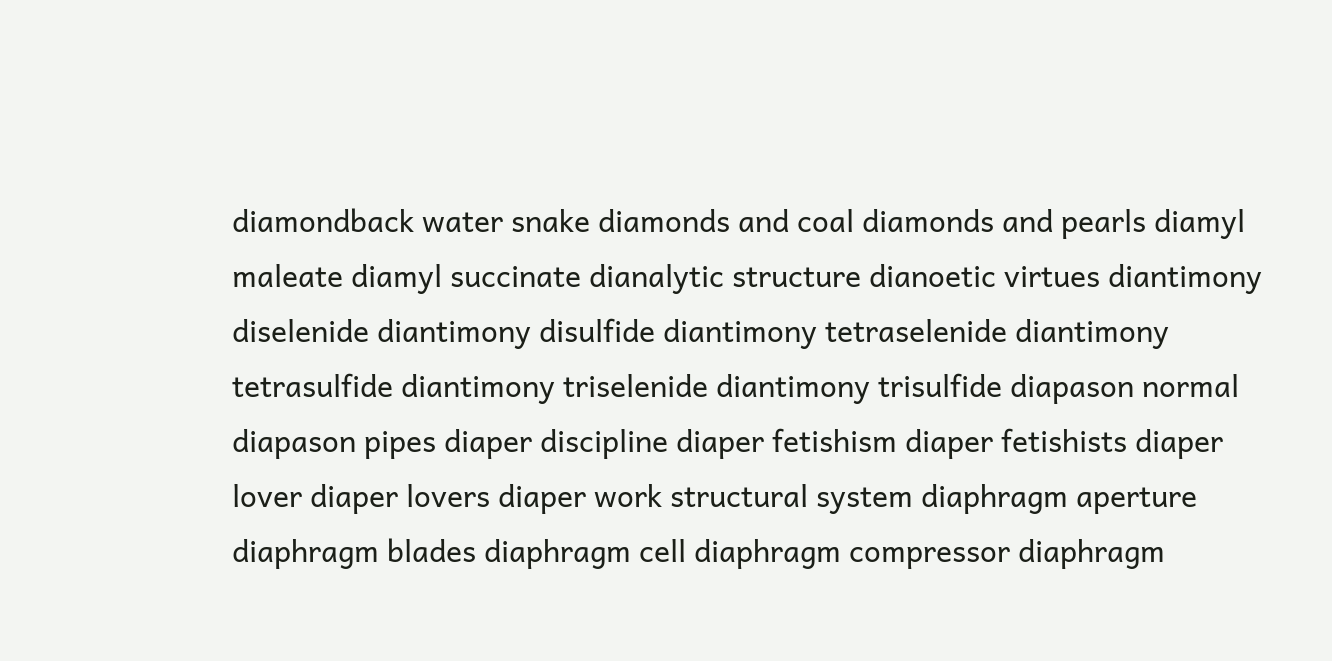diamondback water snake diamonds and coal diamonds and pearls diamyl maleate diamyl succinate dianalytic structure dianoetic virtues diantimony diselenide diantimony disulfide diantimony tetraselenide diantimony tetrasulfide diantimony triselenide diantimony trisulfide diapason normal diapason pipes diaper discipline diaper fetishism diaper fetishists diaper lover diaper lovers diaper work structural system diaphragm aperture diaphragm blades diaphragm cell diaphragm compressor diaphragm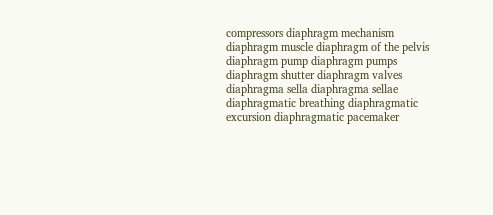compressors diaphragm mechanism diaphragm muscle diaphragm of the pelvis diaphragm pump diaphragm pumps diaphragm shutter diaphragm valves diaphragma sella diaphragma sellae diaphragmatic breathing diaphragmatic excursion diaphragmatic pacemaker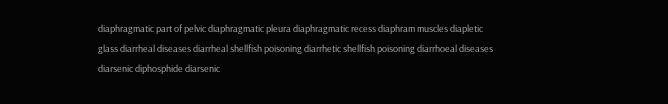diaphragmatic part of pelvic diaphragmatic pleura diaphragmatic recess diaphram muscles diapletic glass diarrheal diseases diarrheal shellfish poisoning diarrhetic shellfish poisoning diarrhoeal diseases diarsenic diphosphide diarsenic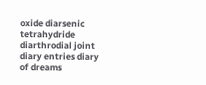oxide diarsenic tetrahydride diarthrodial joint diary entries diary of dreams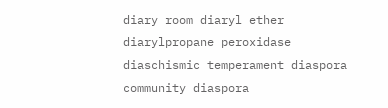diary room diaryl ether diarylpropane peroxidase diaschismic temperament diaspora community diaspora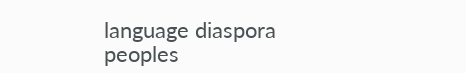language diaspora peoples